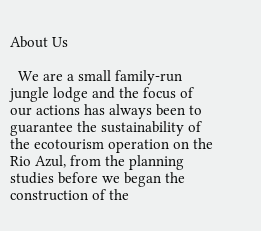About Us

  We are a small family-run jungle lodge and the focus of our actions has always been to guarantee the sustainability of the ecotourism operation on the Rio Azul, from the planning studies before we began the construction of the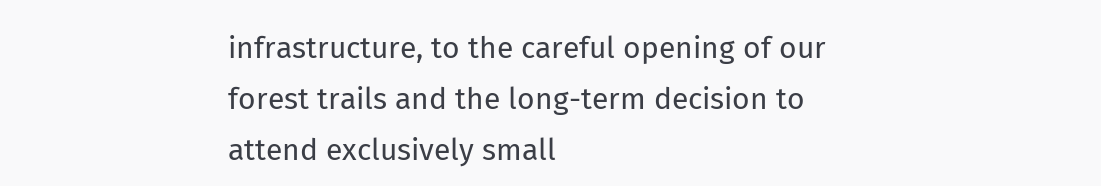infrastructure, to the careful opening of our forest trails and the long-term decision to attend exclusively small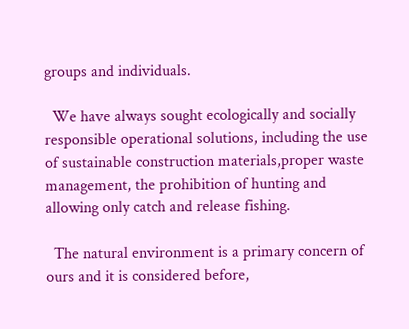groups and individuals.

  We have always sought ecologically and socially responsible operational solutions, including the use of sustainable construction materials,proper waste management, the prohibition of hunting and allowing only catch and release fishing.

  The natural environment is a primary concern of ours and it is considered before,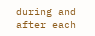during and after each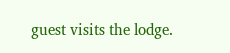guest visits the lodge.